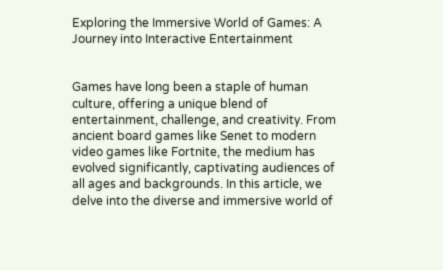Exploring the Immersive World of Games: A Journey into Interactive Entertainment


Games have long been a staple of human culture, offering a unique blend of entertainment, challenge, and creativity. From ancient board games like Senet to modern video games like Fortnite, the medium has evolved significantly, captivating audiences of all ages and backgrounds. In this article, we delve into the diverse and immersive world of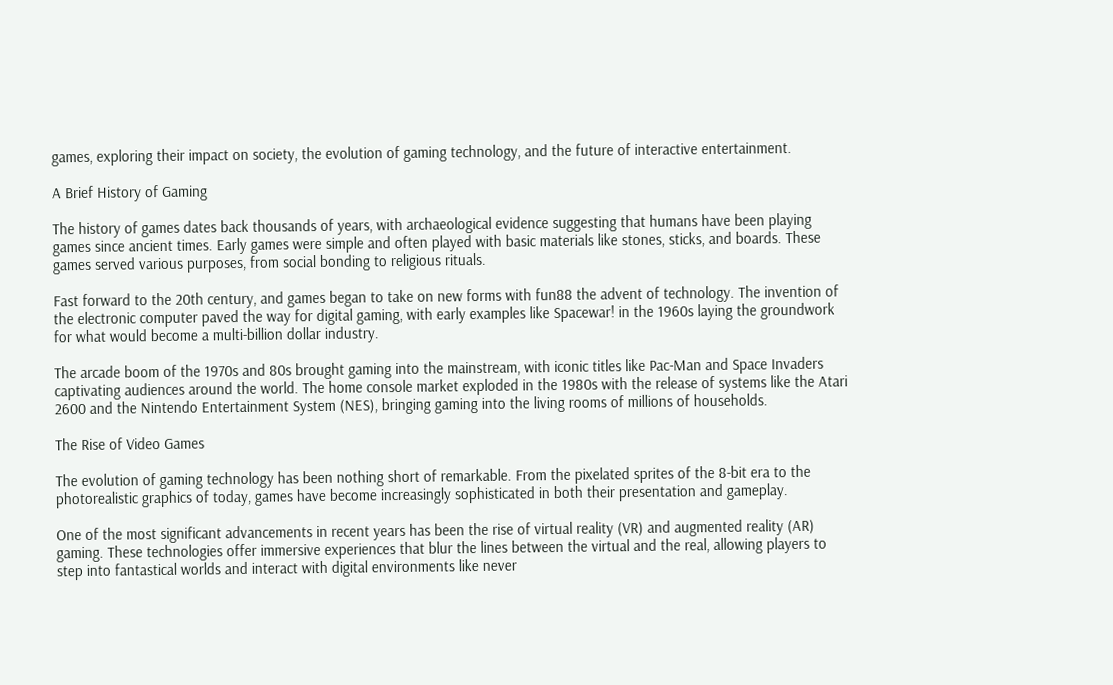games, exploring their impact on society, the evolution of gaming technology, and the future of interactive entertainment.

A Brief History of Gaming

The history of games dates back thousands of years, with archaeological evidence suggesting that humans have been playing games since ancient times. Early games were simple and often played with basic materials like stones, sticks, and boards. These games served various purposes, from social bonding to religious rituals.

Fast forward to the 20th century, and games began to take on new forms with fun88 the advent of technology. The invention of the electronic computer paved the way for digital gaming, with early examples like Spacewar! in the 1960s laying the groundwork for what would become a multi-billion dollar industry.

The arcade boom of the 1970s and 80s brought gaming into the mainstream, with iconic titles like Pac-Man and Space Invaders captivating audiences around the world. The home console market exploded in the 1980s with the release of systems like the Atari 2600 and the Nintendo Entertainment System (NES), bringing gaming into the living rooms of millions of households.

The Rise of Video Games

The evolution of gaming technology has been nothing short of remarkable. From the pixelated sprites of the 8-bit era to the photorealistic graphics of today, games have become increasingly sophisticated in both their presentation and gameplay.

One of the most significant advancements in recent years has been the rise of virtual reality (VR) and augmented reality (AR) gaming. These technologies offer immersive experiences that blur the lines between the virtual and the real, allowing players to step into fantastical worlds and interact with digital environments like never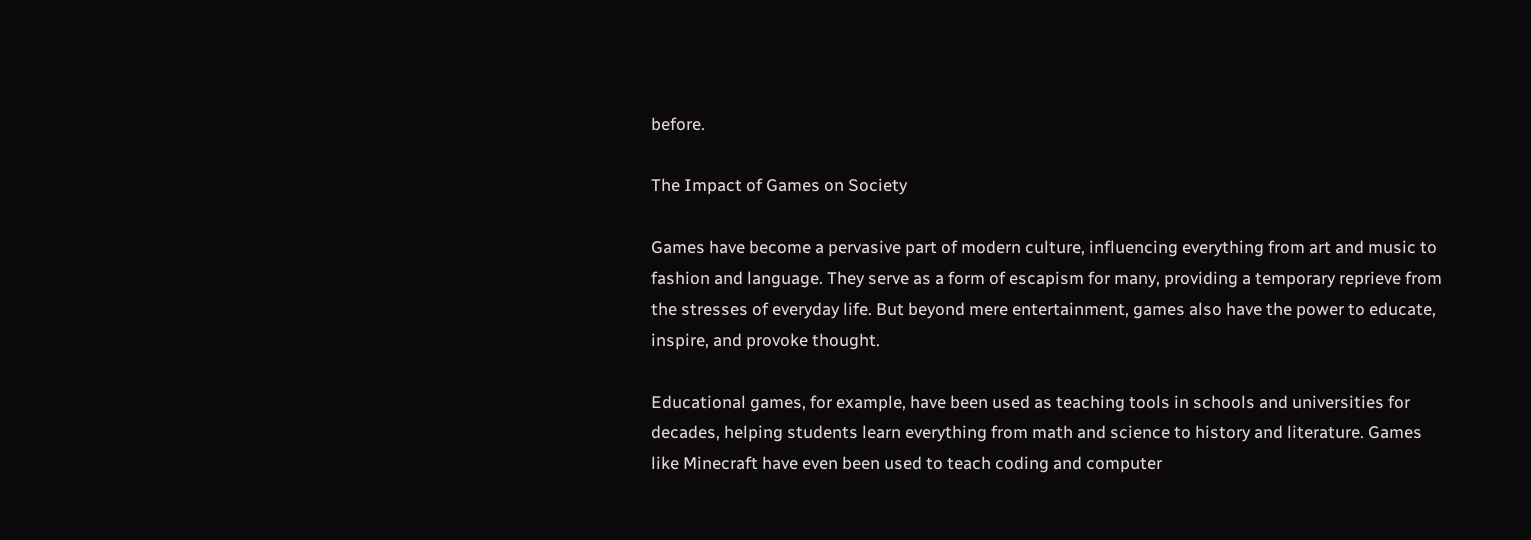before.

The Impact of Games on Society

Games have become a pervasive part of modern culture, influencing everything from art and music to fashion and language. They serve as a form of escapism for many, providing a temporary reprieve from the stresses of everyday life. But beyond mere entertainment, games also have the power to educate, inspire, and provoke thought.

Educational games, for example, have been used as teaching tools in schools and universities for decades, helping students learn everything from math and science to history and literature. Games like Minecraft have even been used to teach coding and computer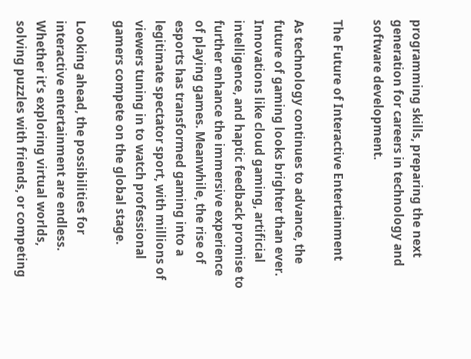programming skills, preparing the next generation for careers in technology and software development.

The Future of Interactive Entertainment

As technology continues to advance, the future of gaming looks brighter than ever. Innovations like cloud gaming, artificial intelligence, and haptic feedback promise to further enhance the immersive experience of playing games. Meanwhile, the rise of esports has transformed gaming into a legitimate spectator sport, with millions of viewers tuning in to watch professional gamers compete on the global stage.

Looking ahead, the possibilities for interactive entertainment are endless. Whether it’s exploring virtual worlds, solving puzzles with friends, or competing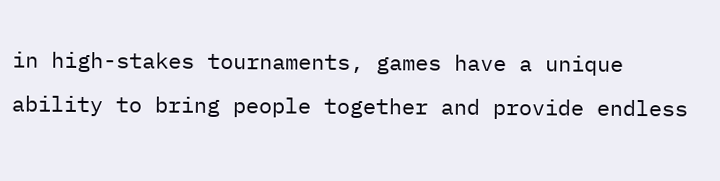in high-stakes tournaments, games have a unique ability to bring people together and provide endless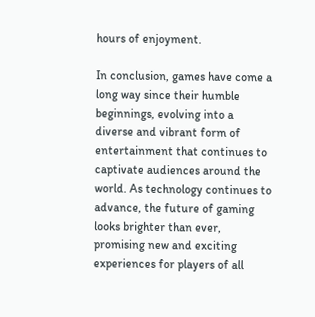hours of enjoyment.

In conclusion, games have come a long way since their humble beginnings, evolving into a diverse and vibrant form of entertainment that continues to captivate audiences around the world. As technology continues to advance, the future of gaming looks brighter than ever, promising new and exciting experiences for players of all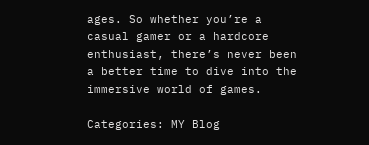ages. So whether you’re a casual gamer or a hardcore enthusiast, there’s never been a better time to dive into the immersive world of games.

Categories: MY Blog